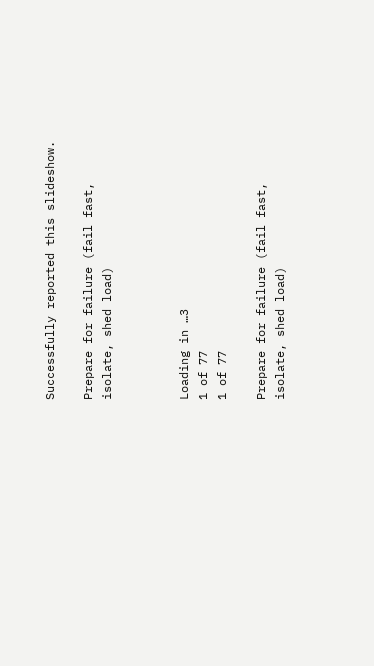Successfully reported this slideshow.

Prepare for failure (fail fast, isolate, shed load)



Loading in …3
1 of 77
1 of 77

Prepare for failure (fail fast, isolate, shed load)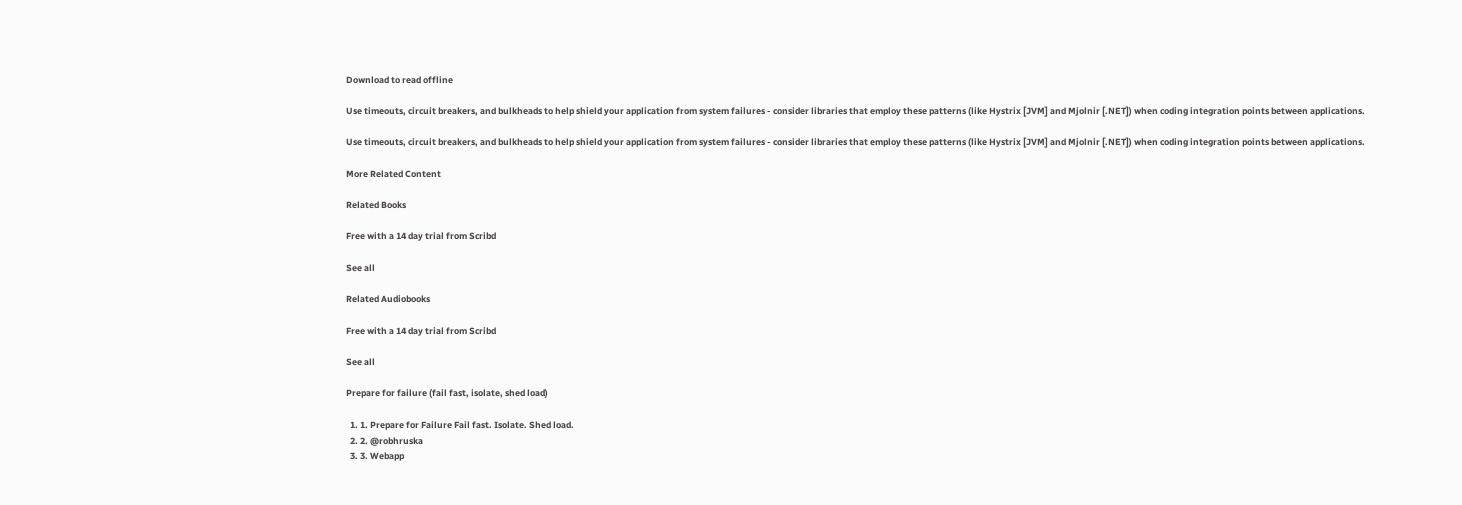Download to read offline

Use timeouts, circuit breakers, and bulkheads to help shield your application from system failures - consider libraries that employ these patterns (like Hystrix [JVM] and Mjolnir [.NET]) when coding integration points between applications.

Use timeouts, circuit breakers, and bulkheads to help shield your application from system failures - consider libraries that employ these patterns (like Hystrix [JVM] and Mjolnir [.NET]) when coding integration points between applications.

More Related Content

Related Books

Free with a 14 day trial from Scribd

See all

Related Audiobooks

Free with a 14 day trial from Scribd

See all

Prepare for failure (fail fast, isolate, shed load)

  1. 1. Prepare for Failure Fail fast. Isolate. Shed load.
  2. 2. @robhruska
  3. 3. Webapp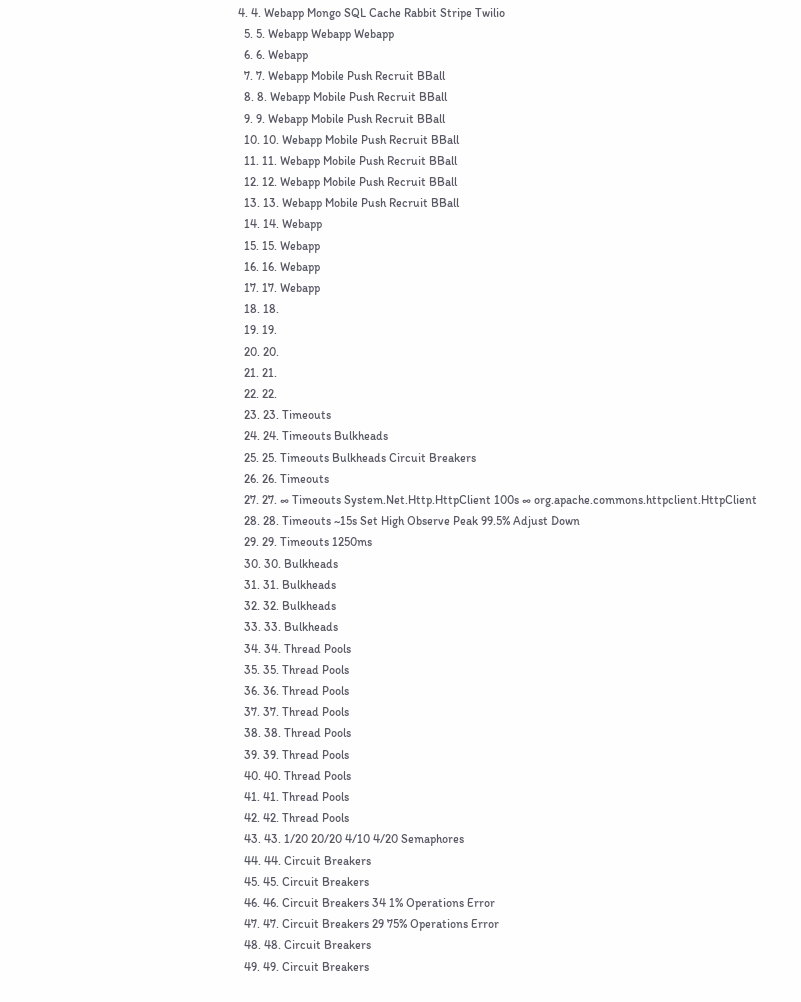4. 4. Webapp Mongo SQL Cache Rabbit Stripe Twilio
  5. 5. Webapp Webapp Webapp
  6. 6. Webapp
  7. 7. Webapp Mobile Push Recruit BBall
  8. 8. Webapp Mobile Push Recruit BBall
  9. 9. Webapp Mobile Push Recruit BBall
  10. 10. Webapp Mobile Push Recruit BBall
  11. 11. Webapp Mobile Push Recruit BBall
  12. 12. Webapp Mobile Push Recruit BBall
  13. 13. Webapp Mobile Push Recruit BBall
  14. 14. Webapp
  15. 15. Webapp
  16. 16. Webapp
  17. 17. Webapp
  18. 18.
  19. 19.
  20. 20.
  21. 21.
  22. 22.
  23. 23. Timeouts
  24. 24. Timeouts Bulkheads
  25. 25. Timeouts Bulkheads Circuit Breakers
  26. 26. Timeouts
  27. 27. ∞ Timeouts System.Net.Http.HttpClient 100s ∞ org.apache.commons.httpclient.HttpClient
  28. 28. Timeouts ~15s Set High Observe Peak 99.5% Adjust Down
  29. 29. Timeouts 1250ms
  30. 30. Bulkheads
  31. 31. Bulkheads
  32. 32. Bulkheads
  33. 33. Bulkheads
  34. 34. Thread Pools
  35. 35. Thread Pools
  36. 36. Thread Pools
  37. 37. Thread Pools
  38. 38. Thread Pools
  39. 39. Thread Pools
  40. 40. Thread Pools
  41. 41. Thread Pools
  42. 42. Thread Pools
  43. 43. 1/20 20/20 4/10 4/20 Semaphores
  44. 44. Circuit Breakers
  45. 45. Circuit Breakers
  46. 46. Circuit Breakers 34 1% Operations Error
  47. 47. Circuit Breakers 29 75% Operations Error
  48. 48. Circuit Breakers
  49. 49. Circuit Breakers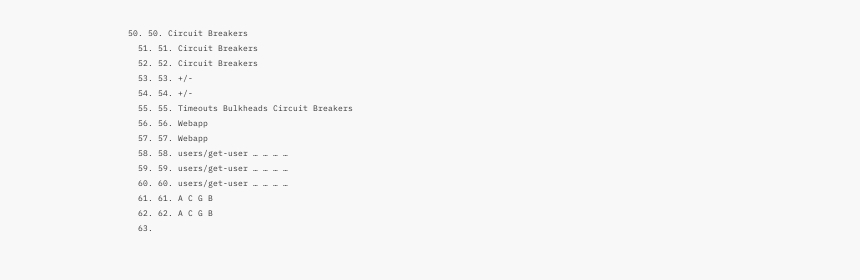50. 50. Circuit Breakers
  51. 51. Circuit Breakers
  52. 52. Circuit Breakers
  53. 53. +/-
  54. 54. +/-
  55. 55. Timeouts Bulkheads Circuit Breakers
  56. 56. Webapp
  57. 57. Webapp
  58. 58. users/get-user … … … …
  59. 59. users/get-user … … … …
  60. 60. users/get-user … … … …
  61. 61. A C G B
  62. 62. A C G B
  63.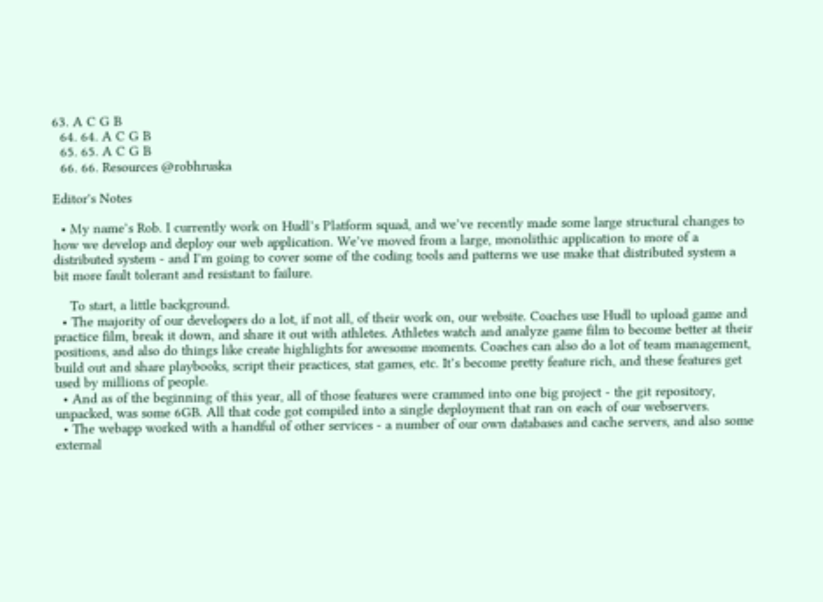63. A C G B
  64. 64. A C G B
  65. 65. A C G B
  66. 66. Resources @robhruska

Editor's Notes

  • My name’s Rob. I currently work on Hudl’s Platform squad, and we’ve recently made some large structural changes to how we develop and deploy our web application. We’ve moved from a large, monolithic application to more of a distributed system - and I’m going to cover some of the coding tools and patterns we use make that distributed system a bit more fault tolerant and resistant to failure.

    To start, a little background.
  • The majority of our developers do a lot, if not all, of their work on, our website. Coaches use Hudl to upload game and practice film, break it down, and share it out with athletes. Athletes watch and analyze game film to become better at their positions, and also do things like create highlights for awesome moments. Coaches can also do a lot of team management, build out and share playbooks, script their practices, stat games, etc. It’s become pretty feature rich, and these features get used by millions of people.
  • And as of the beginning of this year, all of those features were crammed into one big project - the git repository, unpacked, was some 6GB. All that code got compiled into a single deployment that ran on each of our webservers.
  • The webapp worked with a handful of other services - a number of our own databases and cache servers, and also some external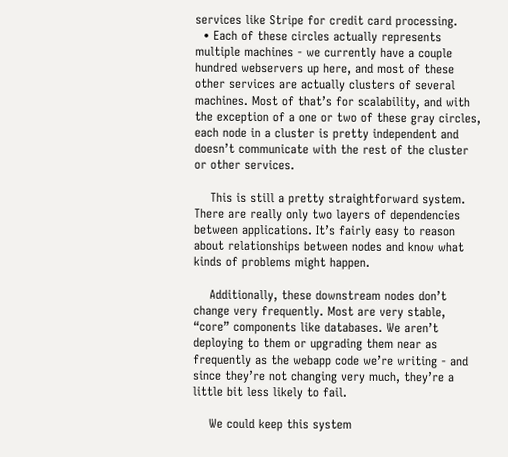services like Stripe for credit card processing.
  • Each of these circles actually represents multiple machines - we currently have a couple hundred webservers up here, and most of these other services are actually clusters of several machines. Most of that’s for scalability, and with the exception of a one or two of these gray circles, each node in a cluster is pretty independent and doesn’t communicate with the rest of the cluster or other services.

    This is still a pretty straightforward system. There are really only two layers of dependencies between applications. It’s fairly easy to reason about relationships between nodes and know what kinds of problems might happen.

    Additionally, these downstream nodes don’t change very frequently. Most are very stable, “core” components like databases. We aren’t deploying to them or upgrading them near as frequently as the webapp code we’re writing - and since they’re not changing very much, they’re a little bit less likely to fail.

    We could keep this system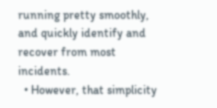running pretty smoothly, and quickly identify and recover from most incidents.
  • However, that simplicity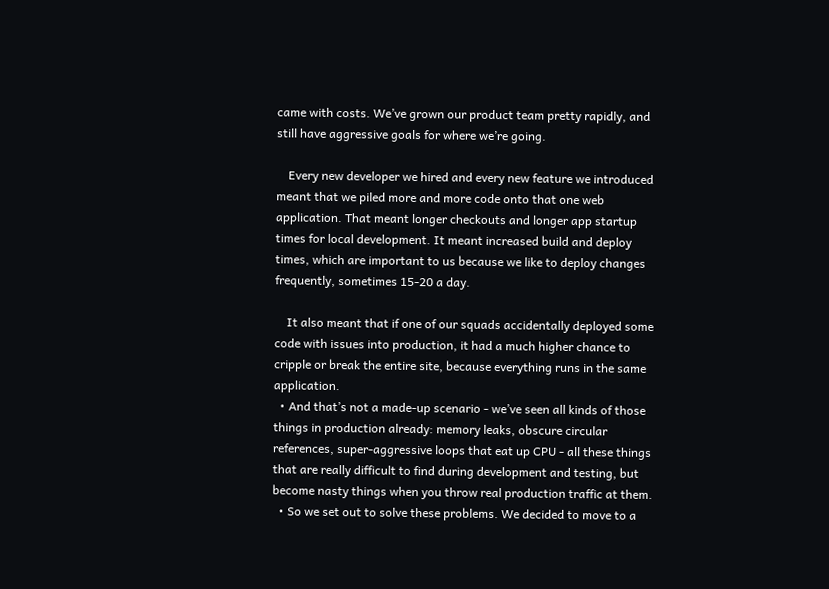came with costs. We’ve grown our product team pretty rapidly, and still have aggressive goals for where we’re going.

    Every new developer we hired and every new feature we introduced meant that we piled more and more code onto that one web application. That meant longer checkouts and longer app startup times for local development. It meant increased build and deploy times, which are important to us because we like to deploy changes frequently, sometimes 15-20 a day.

    It also meant that if one of our squads accidentally deployed some code with issues into production, it had a much higher chance to cripple or break the entire site, because everything runs in the same application.
  • And that’s not a made-up scenario - we’ve seen all kinds of those things in production already: memory leaks, obscure circular references, super-aggressive loops that eat up CPU - all these things that are really difficult to find during development and testing, but become nasty things when you throw real production traffic at them.
  • So we set out to solve these problems. We decided to move to a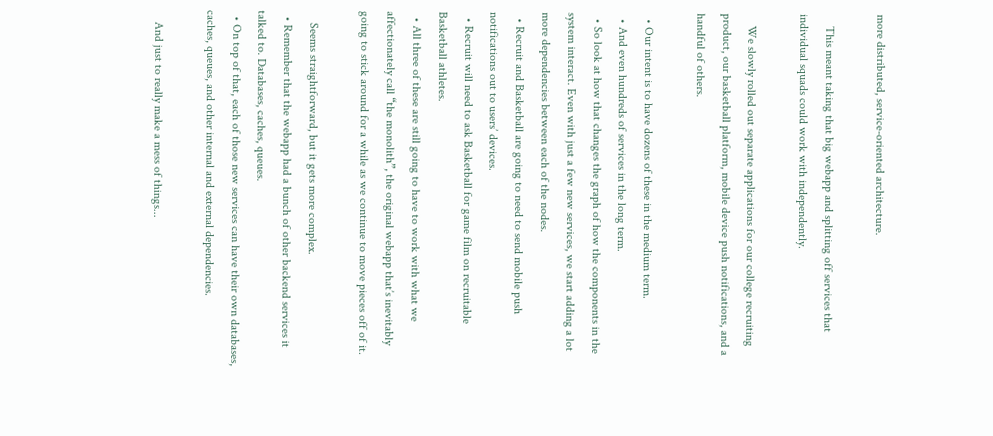more distributed, service-oriented architecture.

    This meant taking that big webapp and splitting off services that individual squads could work with independently.

    We slowly rolled out separate applications for our college recruiting product, our basketball platform, mobile device push notifications, and a handful of others.

  • Our intent is to have dozens of these in the medium term.
  • And even hundreds of services in the long term.
  • So look at how that changes the graph of how the components in the system interact. Even with just a few new services, we start adding a lot more dependencies between each of the nodes.
  • Recruit and Basketball are going to need to send mobile push notifications out to users’ devices.
  • Recruit will need to ask Basketball for game film on recruitable Basketball athletes.
  • All three of these are still going to have to work with what we affectionately call “the monolith”, the original webapp that’s inevitably going to stick around for a while as we continue to move pieces off of it.

    Seems straightforward, but it gets more complex.
  • Remember that the webapp had a bunch of other backend services it talked to. Databases, caches, queues.
  • On top of that, each of those new services can have their own databases, caches, queues, and other internal and external dependencies.

    And just to really make a mess of things...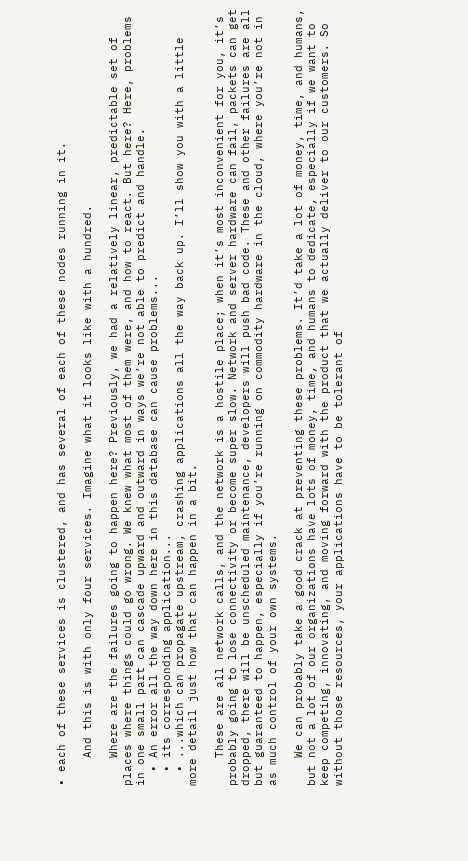• each of these services is clustered, and has several of each of these nodes running in it.

    And this is with only four services. Imagine what it looks like with a hundred.

    Where are the failures going to happen here? Previously, we had a relatively linear, predictable set of places where things could go wrong. We knew what most of them were, and how to react. But here? Here, problems in one small part can cascade upward and outward in ways we’re not able to predict and handle.
  • An error all the way down here in this database can cause problems...
  • its corresponding application...
  • ...which can propagate upstream, crashing applications all the way back up. I’ll show you with a little more detail just how that can happen in a bit.

    These are all network calls, and the network is a hostile place; when it’s most inconvenient for you, it’s probably going to lose connectivity or become super slow. Network and server hardware can fail, packets can get dropped, there will be unscheduled maintenance, developers will push bad code. These and other failures are all but guaranteed to happen, especially if you’re running on commodity hardware in the cloud, where you’re not in as much control of your own systems.

    We can probably take a good crack at preventing these problems. It’d take a lot of money, time, and humans, but not a lot of our organizations have lots of money, time, and humans to dedicate, especially if we want to keep competing, innovating, and moving forward with the product that we actually deliver to our customers. So without those resources, your applications have to be tolerant of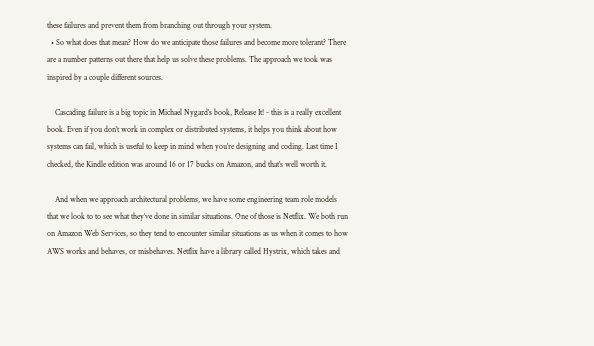these failures and prevent them from branching out through your system.
  • So what does that mean? How do we anticipate those failures and become more tolerant? There are a number patterns out there that help us solve these problems. The approach we took was inspired by a couple different sources.

    Cascading failure is a big topic in Michael Nygard’s book, Release It! - this is a really excellent book. Even if you don’t work in complex or distributed systems, it helps you think about how systems can fail, which is useful to keep in mind when you’re designing and coding. Last time I checked, the Kindle edition was around 16 or 17 bucks on Amazon, and that’s well worth it.

    And when we approach architectural problems, we have some engineering team role models that we look to to see what they’ve done in similar situations. One of those is Netflix. We both run on Amazon Web Services, so they tend to encounter similar situations as us when it comes to how AWS works and behaves, or misbehaves. Netflix have a library called Hystrix, which takes and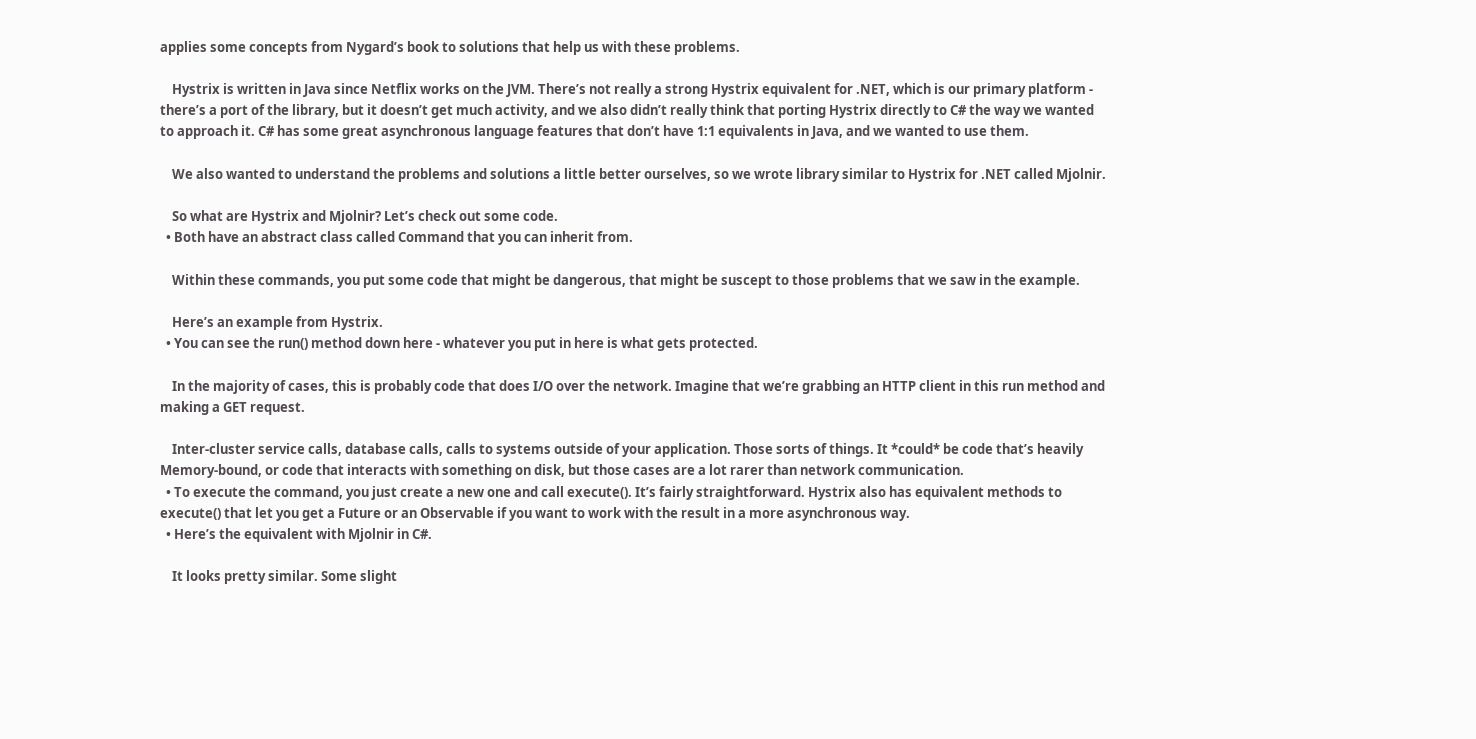applies some concepts from Nygard’s book to solutions that help us with these problems.

    Hystrix is written in Java since Netflix works on the JVM. There’s not really a strong Hystrix equivalent for .NET, which is our primary platform - there’s a port of the library, but it doesn’t get much activity, and we also didn’t really think that porting Hystrix directly to C# the way we wanted to approach it. C# has some great asynchronous language features that don’t have 1:1 equivalents in Java, and we wanted to use them.

    We also wanted to understand the problems and solutions a little better ourselves, so we wrote library similar to Hystrix for .NET called Mjolnir.

    So what are Hystrix and Mjolnir? Let’s check out some code.
  • Both have an abstract class called Command that you can inherit from.

    Within these commands, you put some code that might be dangerous, that might be suscept to those problems that we saw in the example.

    Here’s an example from Hystrix.
  • You can see the run() method down here - whatever you put in here is what gets protected.

    In the majority of cases, this is probably code that does I/O over the network. Imagine that we’re grabbing an HTTP client in this run method and making a GET request.

    Inter-cluster service calls, database calls, calls to systems outside of your application. Those sorts of things. It *could* be code that’s heavily Memory-bound, or code that interacts with something on disk, but those cases are a lot rarer than network communication.
  • To execute the command, you just create a new one and call execute(). It’s fairly straightforward. Hystrix also has equivalent methods to execute() that let you get a Future or an Observable if you want to work with the result in a more asynchronous way.
  • Here’s the equivalent with Mjolnir in C#.

    It looks pretty similar. Some slight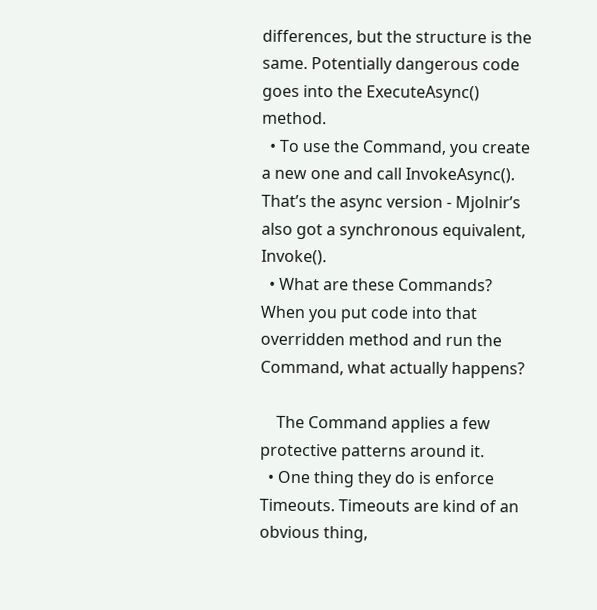differences, but the structure is the same. Potentially dangerous code goes into the ExecuteAsync() method.
  • To use the Command, you create a new one and call InvokeAsync(). That’s the async version - Mjolnir’s also got a synchronous equivalent, Invoke().
  • What are these Commands? When you put code into that overridden method and run the Command, what actually happens?

    The Command applies a few protective patterns around it.
  • One thing they do is enforce Timeouts. Timeouts are kind of an obvious thing,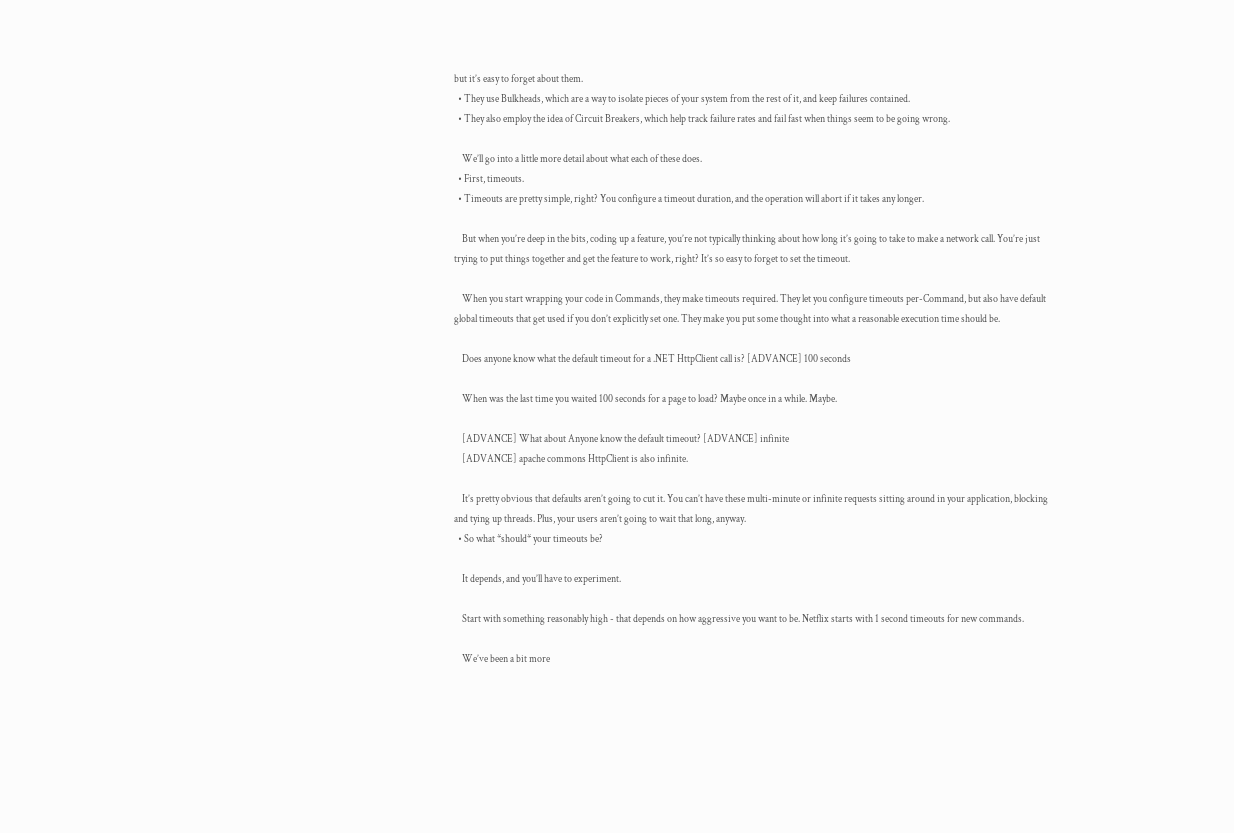but it’s easy to forget about them.
  • They use Bulkheads, which are a way to isolate pieces of your system from the rest of it, and keep failures contained.
  • They also employ the idea of Circuit Breakers, which help track failure rates and fail fast when things seem to be going wrong.

    We’ll go into a little more detail about what each of these does.
  • First, timeouts.
  • Timeouts are pretty simple, right? You configure a timeout duration, and the operation will abort if it takes any longer.

    But when you’re deep in the bits, coding up a feature, you’re not typically thinking about how long it’s going to take to make a network call. You’re just trying to put things together and get the feature to work, right? It’s so easy to forget to set the timeout.

    When you start wrapping your code in Commands, they make timeouts required. They let you configure timeouts per-Command, but also have default global timeouts that get used if you don’t explicitly set one. They make you put some thought into what a reasonable execution time should be.

    Does anyone know what the default timeout for a .NET HttpClient call is? [ADVANCE] 100 seconds

    When was the last time you waited 100 seconds for a page to load? Maybe once in a while. Maybe.

    [ADVANCE] What about Anyone know the default timeout? [ADVANCE] infinite
    [ADVANCE] apache commons HttpClient is also infinite.

    It’s pretty obvious that defaults aren’t going to cut it. You can’t have these multi-minute or infinite requests sitting around in your application, blocking and tying up threads. Plus, your users aren’t going to wait that long, anyway.
  • So what *should* your timeouts be?

    It depends, and you’ll have to experiment.

    Start with something reasonably high - that depends on how aggressive you want to be. Netflix starts with 1 second timeouts for new commands.

    We’ve been a bit more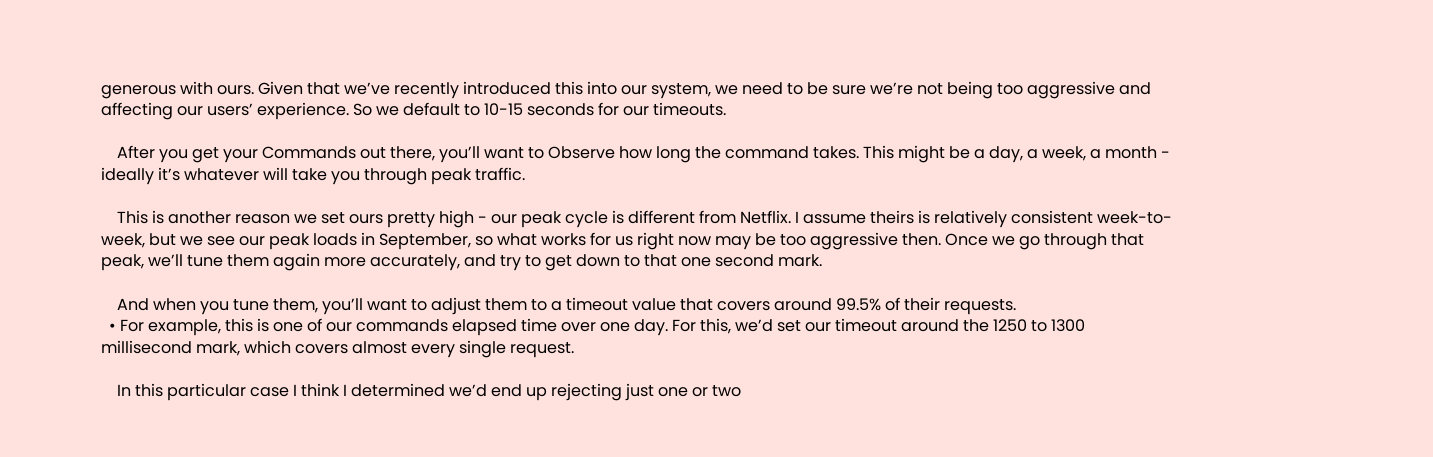generous with ours. Given that we’ve recently introduced this into our system, we need to be sure we’re not being too aggressive and affecting our users’ experience. So we default to 10-15 seconds for our timeouts.

    After you get your Commands out there, you’ll want to Observe how long the command takes. This might be a day, a week, a month - ideally it’s whatever will take you through peak traffic.

    This is another reason we set ours pretty high - our peak cycle is different from Netflix. I assume theirs is relatively consistent week-to-week, but we see our peak loads in September, so what works for us right now may be too aggressive then. Once we go through that peak, we’ll tune them again more accurately, and try to get down to that one second mark.

    And when you tune them, you’ll want to adjust them to a timeout value that covers around 99.5% of their requests.
  • For example, this is one of our commands elapsed time over one day. For this, we’d set our timeout around the 1250 to 1300 millisecond mark, which covers almost every single request.

    In this particular case I think I determined we’d end up rejecting just one or two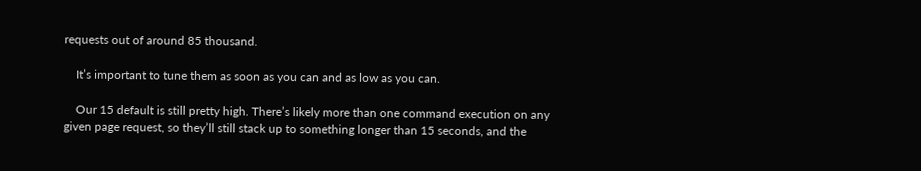requests out of around 85 thousand.

    It’s important to tune them as soon as you can and as low as you can.

    Our 15 default is still pretty high. There’s likely more than one command execution on any given page request, so they’ll still stack up to something longer than 15 seconds, and the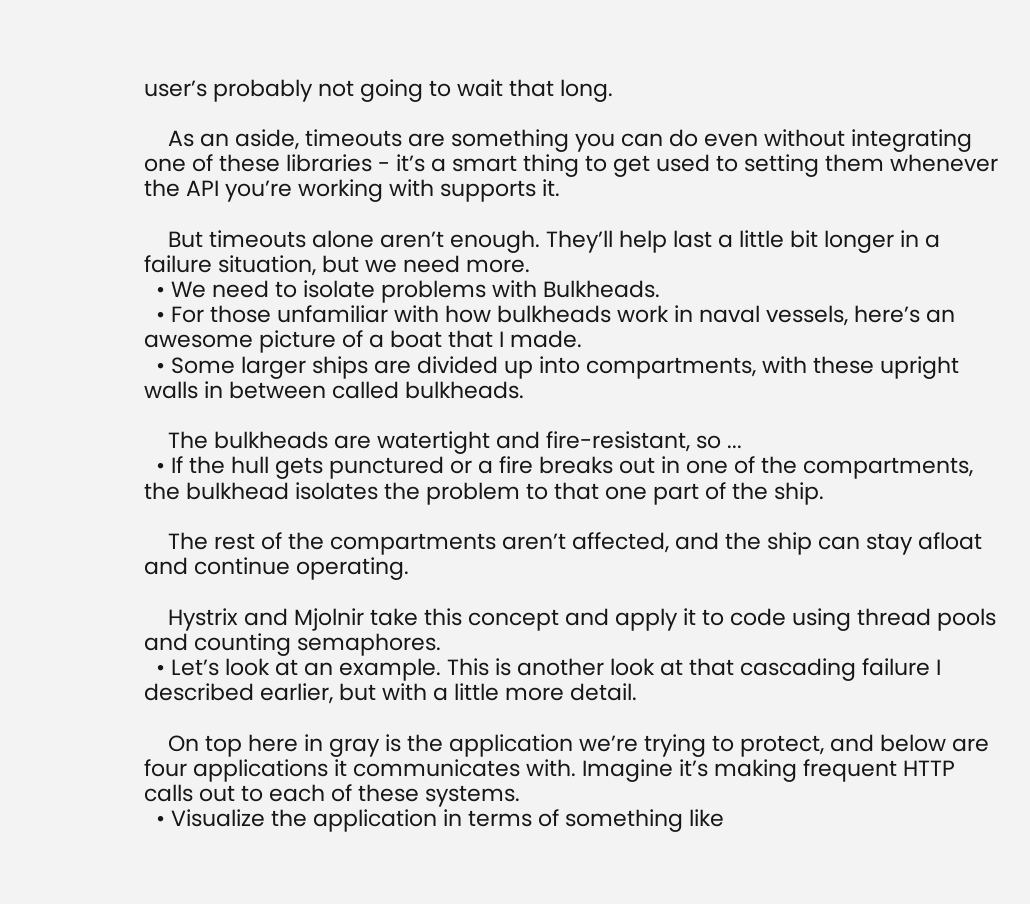user’s probably not going to wait that long.

    As an aside, timeouts are something you can do even without integrating one of these libraries - it’s a smart thing to get used to setting them whenever the API you’re working with supports it.

    But timeouts alone aren’t enough. They’ll help last a little bit longer in a failure situation, but we need more.
  • We need to isolate problems with Bulkheads.
  • For those unfamiliar with how bulkheads work in naval vessels, here’s an awesome picture of a boat that I made.
  • Some larger ships are divided up into compartments, with these upright walls in between called bulkheads.

    The bulkheads are watertight and fire-resistant, so ...
  • If the hull gets punctured or a fire breaks out in one of the compartments, the bulkhead isolates the problem to that one part of the ship.

    The rest of the compartments aren’t affected, and the ship can stay afloat and continue operating.

    Hystrix and Mjolnir take this concept and apply it to code using thread pools and counting semaphores.
  • Let’s look at an example. This is another look at that cascading failure I described earlier, but with a little more detail.

    On top here in gray is the application we’re trying to protect, and below are four applications it communicates with. Imagine it’s making frequent HTTP calls out to each of these systems.
  • Visualize the application in terms of something like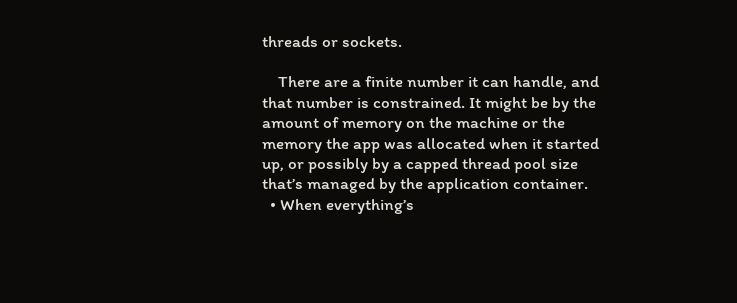threads or sockets.

    There are a finite number it can handle, and that number is constrained. It might be by the amount of memory on the machine or the memory the app was allocated when it started up, or possibly by a capped thread pool size that’s managed by the application container.
  • When everything’s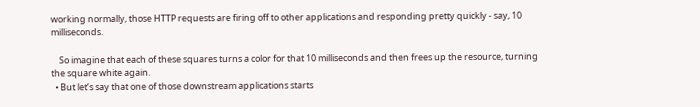working normally, those HTTP requests are firing off to other applications and responding pretty quickly - say, 10 milliseconds.

    So imagine that each of these squares turns a color for that 10 milliseconds and then frees up the resource, turning the square white again.
  • But let’s say that one of those downstream applications starts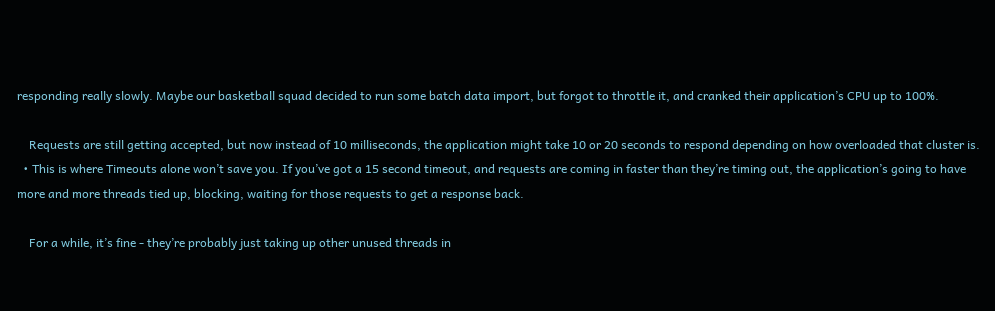responding really slowly. Maybe our basketball squad decided to run some batch data import, but forgot to throttle it, and cranked their application’s CPU up to 100%.

    Requests are still getting accepted, but now instead of 10 milliseconds, the application might take 10 or 20 seconds to respond depending on how overloaded that cluster is.
  • This is where Timeouts alone won’t save you. If you’ve got a 15 second timeout, and requests are coming in faster than they’re timing out, the application’s going to have more and more threads tied up, blocking, waiting for those requests to get a response back.

    For a while, it’s fine - they’re probably just taking up other unused threads in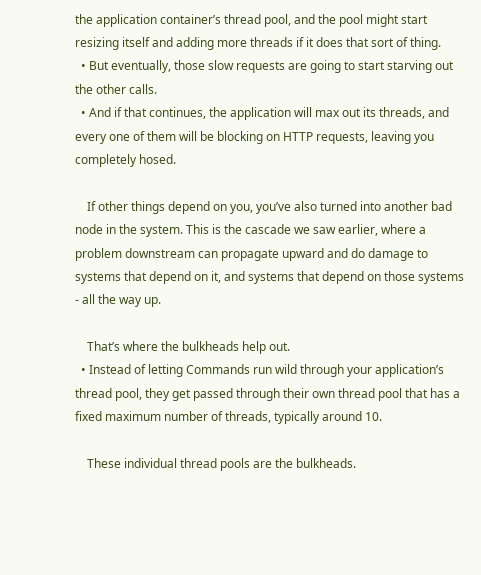the application container’s thread pool, and the pool might start resizing itself and adding more threads if it does that sort of thing.
  • But eventually, those slow requests are going to start starving out the other calls.
  • And if that continues, the application will max out its threads, and every one of them will be blocking on HTTP requests, leaving you completely hosed.

    If other things depend on you, you’ve also turned into another bad node in the system. This is the cascade we saw earlier, where a problem downstream can propagate upward and do damage to systems that depend on it, and systems that depend on those systems - all the way up.

    That’s where the bulkheads help out.
  • Instead of letting Commands run wild through your application’s thread pool, they get passed through their own thread pool that has a fixed maximum number of threads, typically around 10.

    These individual thread pools are the bulkheads.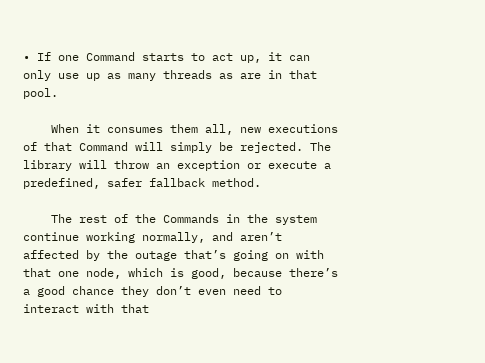• If one Command starts to act up, it can only use up as many threads as are in that pool.

    When it consumes them all, new executions of that Command will simply be rejected. The library will throw an exception or execute a predefined, safer fallback method.

    The rest of the Commands in the system continue working normally, and aren’t affected by the outage that’s going on with that one node, which is good, because there’s a good chance they don’t even need to interact with that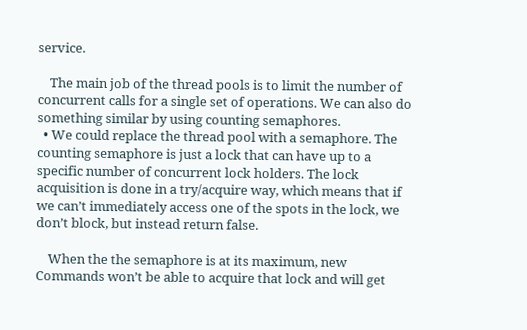service.

    The main job of the thread pools is to limit the number of concurrent calls for a single set of operations. We can also do something similar by using counting semaphores.
  • We could replace the thread pool with a semaphore. The counting semaphore is just a lock that can have up to a specific number of concurrent lock holders. The lock acquisition is done in a try/acquire way, which means that if we can’t immediately access one of the spots in the lock, we don’t block, but instead return false.

    When the the semaphore is at its maximum, new Commands won’t be able to acquire that lock and will get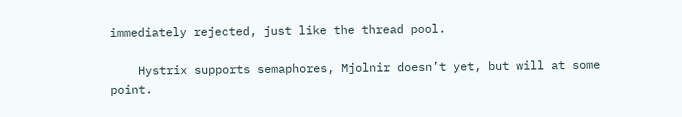immediately rejected, just like the thread pool.

    Hystrix supports semaphores, Mjolnir doesn’t yet, but will at some point.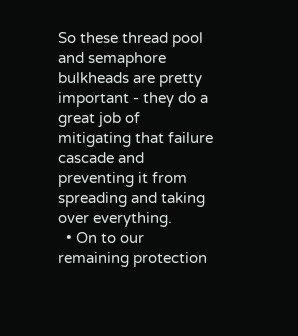So these thread pool and semaphore bulkheads are pretty important - they do a great job of mitigating that failure cascade and preventing it from spreading and taking over everything.
  • On to our remaining protection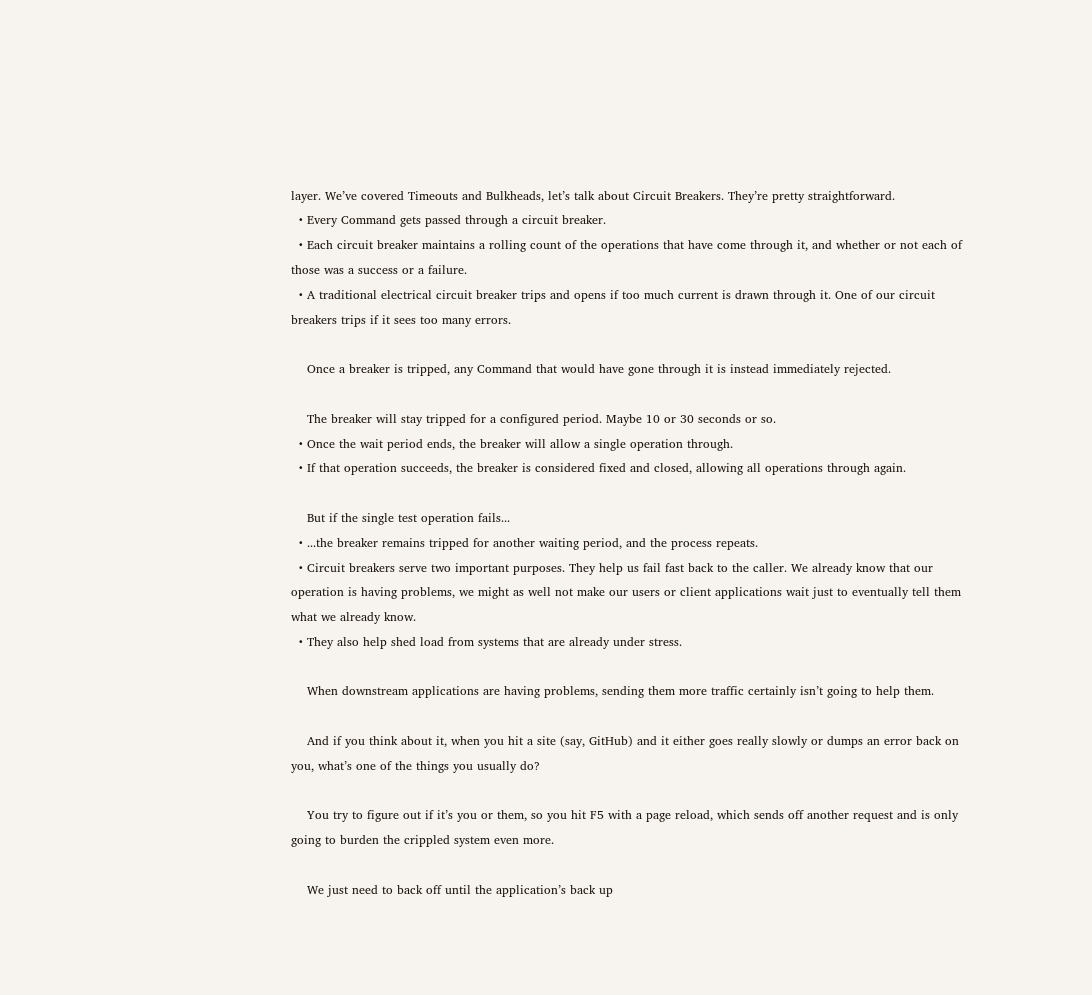layer. We’ve covered Timeouts and Bulkheads, let’s talk about Circuit Breakers. They’re pretty straightforward.
  • Every Command gets passed through a circuit breaker.
  • Each circuit breaker maintains a rolling count of the operations that have come through it, and whether or not each of those was a success or a failure.
  • A traditional electrical circuit breaker trips and opens if too much current is drawn through it. One of our circuit breakers trips if it sees too many errors.

    Once a breaker is tripped, any Command that would have gone through it is instead immediately rejected.

    The breaker will stay tripped for a configured period. Maybe 10 or 30 seconds or so.
  • Once the wait period ends, the breaker will allow a single operation through.
  • If that operation succeeds, the breaker is considered fixed and closed, allowing all operations through again.

    But if the single test operation fails...
  • ...the breaker remains tripped for another waiting period, and the process repeats.
  • Circuit breakers serve two important purposes. They help us fail fast back to the caller. We already know that our operation is having problems, we might as well not make our users or client applications wait just to eventually tell them what we already know.
  • They also help shed load from systems that are already under stress.

    When downstream applications are having problems, sending them more traffic certainly isn’t going to help them.

    And if you think about it, when you hit a site (say, GitHub) and it either goes really slowly or dumps an error back on you, what’s one of the things you usually do?

    You try to figure out if it’s you or them, so you hit F5 with a page reload, which sends off another request and is only going to burden the crippled system even more.

    We just need to back off until the application’s back up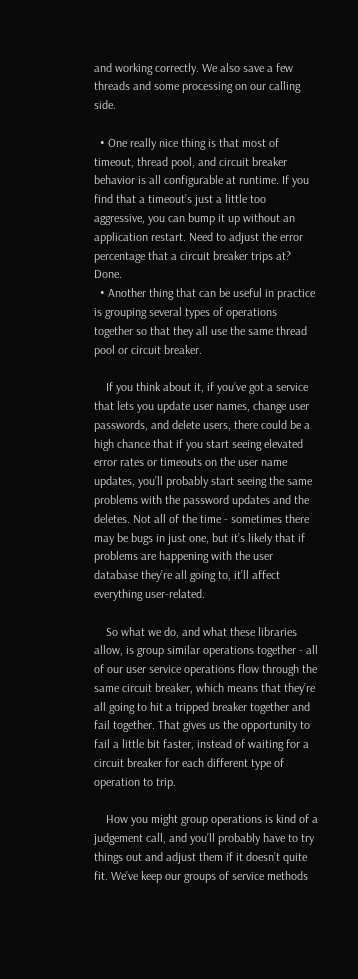and working correctly. We also save a few threads and some processing on our calling side.

  • One really nice thing is that most of timeout, thread pool, and circuit breaker behavior is all configurable at runtime. If you find that a timeout’s just a little too aggressive, you can bump it up without an application restart. Need to adjust the error percentage that a circuit breaker trips at? Done.
  • Another thing that can be useful in practice is grouping several types of operations together so that they all use the same thread pool or circuit breaker.

    If you think about it, if you’ve got a service that lets you update user names, change user passwords, and delete users, there could be a high chance that if you start seeing elevated error rates or timeouts on the user name updates, you’ll probably start seeing the same problems with the password updates and the deletes. Not all of the time - sometimes there may be bugs in just one, but it’s likely that if problems are happening with the user database they’re all going to, it’ll affect everything user-related.

    So what we do, and what these libraries allow, is group similar operations together - all of our user service operations flow through the same circuit breaker, which means that they’re all going to hit a tripped breaker together and fail together. That gives us the opportunity to fail a little bit faster, instead of waiting for a circuit breaker for each different type of operation to trip.

    How you might group operations is kind of a judgement call, and you’ll probably have to try things out and adjust them if it doesn’t quite fit. We’ve keep our groups of service methods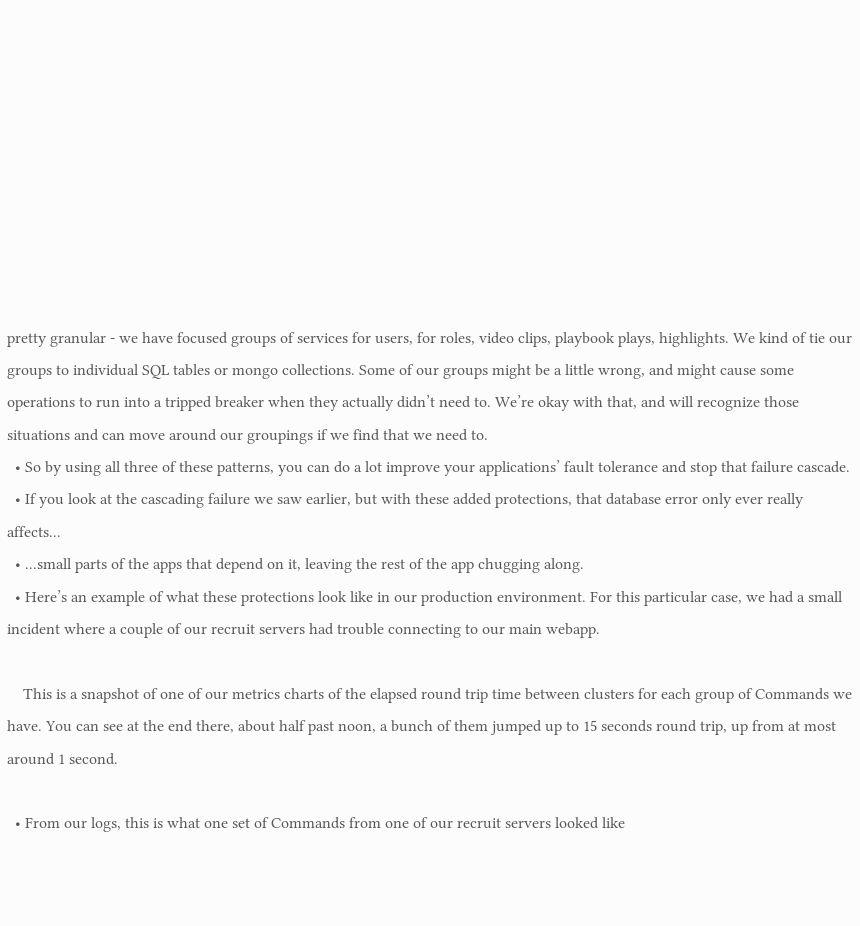pretty granular - we have focused groups of services for users, for roles, video clips, playbook plays, highlights. We kind of tie our groups to individual SQL tables or mongo collections. Some of our groups might be a little wrong, and might cause some operations to run into a tripped breaker when they actually didn’t need to. We’re okay with that, and will recognize those situations and can move around our groupings if we find that we need to.
  • So by using all three of these patterns, you can do a lot improve your applications’ fault tolerance and stop that failure cascade.
  • If you look at the cascading failure we saw earlier, but with these added protections, that database error only ever really affects...
  • ...small parts of the apps that depend on it, leaving the rest of the app chugging along.
  • Here’s an example of what these protections look like in our production environment. For this particular case, we had a small incident where a couple of our recruit servers had trouble connecting to our main webapp.

    This is a snapshot of one of our metrics charts of the elapsed round trip time between clusters for each group of Commands we have. You can see at the end there, about half past noon, a bunch of them jumped up to 15 seconds round trip, up from at most around 1 second.

  • From our logs, this is what one set of Commands from one of our recruit servers looked like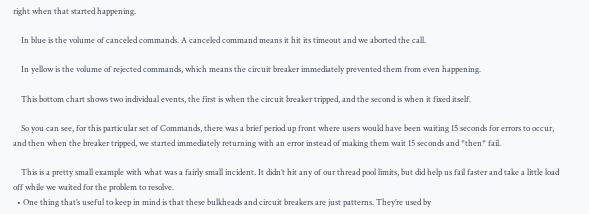right when that started happening.

    In blue is the volume of canceled commands. A canceled command means it hit its timeout and we aborted the call.

    In yellow is the volume of rejected commands, which means the circuit breaker immediately prevented them from even happening.

    This bottom chart shows two individual events, the first is when the circuit breaker tripped, and the second is when it fixed itself.

    So you can see, for this particular set of Commands, there was a brief period up front where users would have been waiting 15 seconds for errors to occur, and then when the breaker tripped, we started immediately returning with an error instead of making them wait 15 seconds and *then* fail.

    This is a pretty small example with what was a fairly small incident. It didn’t hit any of our thread pool limits, but did help us fail faster and take a little load off while we waited for the problem to resolve.
  • One thing that’s useful to keep in mind is that these bulkheads and circuit breakers are just patterns. They’re used by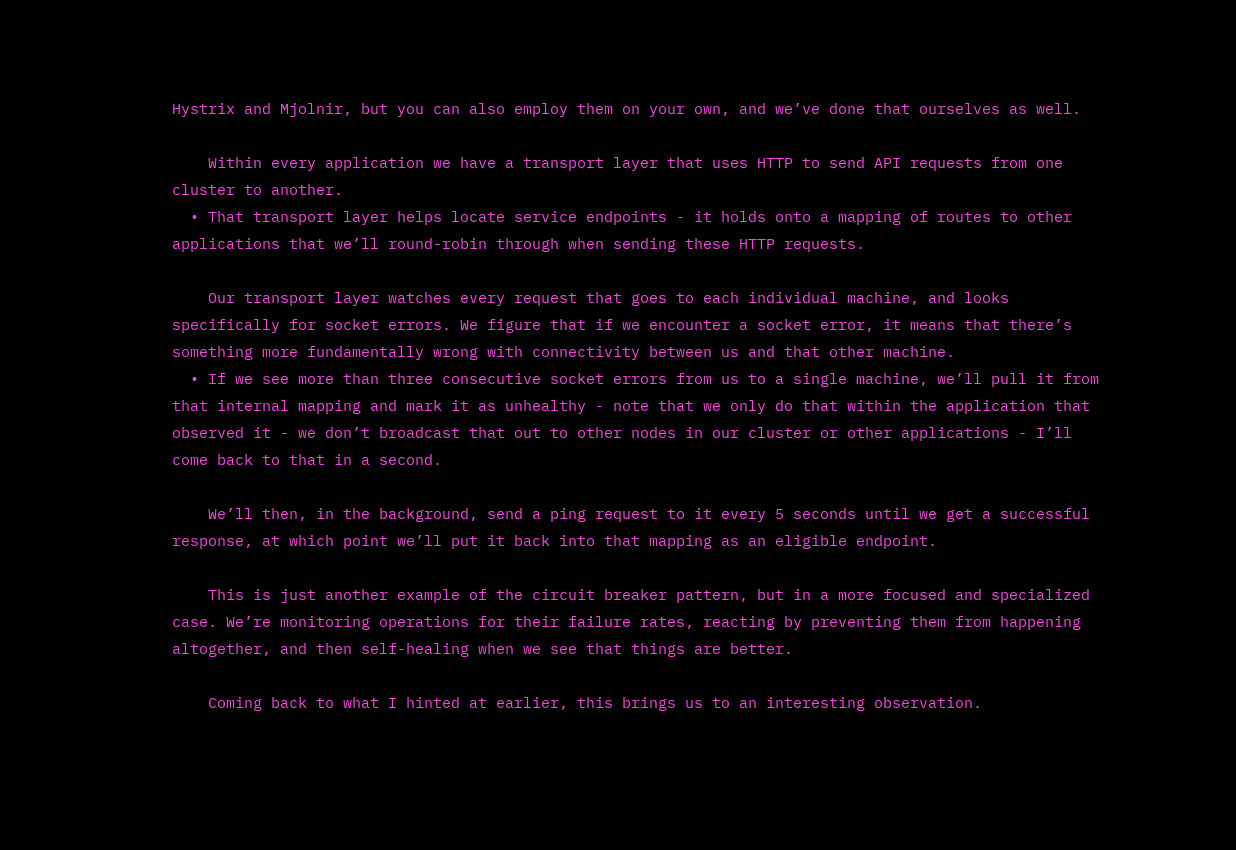Hystrix and Mjolnir, but you can also employ them on your own, and we’ve done that ourselves as well.

    Within every application we have a transport layer that uses HTTP to send API requests from one cluster to another.
  • That transport layer helps locate service endpoints - it holds onto a mapping of routes to other applications that we’ll round-robin through when sending these HTTP requests.

    Our transport layer watches every request that goes to each individual machine, and looks specifically for socket errors. We figure that if we encounter a socket error, it means that there’s something more fundamentally wrong with connectivity between us and that other machine.
  • If we see more than three consecutive socket errors from us to a single machine, we’ll pull it from that internal mapping and mark it as unhealthy - note that we only do that within the application that observed it - we don’t broadcast that out to other nodes in our cluster or other applications - I’ll come back to that in a second.

    We’ll then, in the background, send a ping request to it every 5 seconds until we get a successful response, at which point we’ll put it back into that mapping as an eligible endpoint.

    This is just another example of the circuit breaker pattern, but in a more focused and specialized case. We’re monitoring operations for their failure rates, reacting by preventing them from happening altogether, and then self-healing when we see that things are better.

    Coming back to what I hinted at earlier, this brings us to an interesting observation.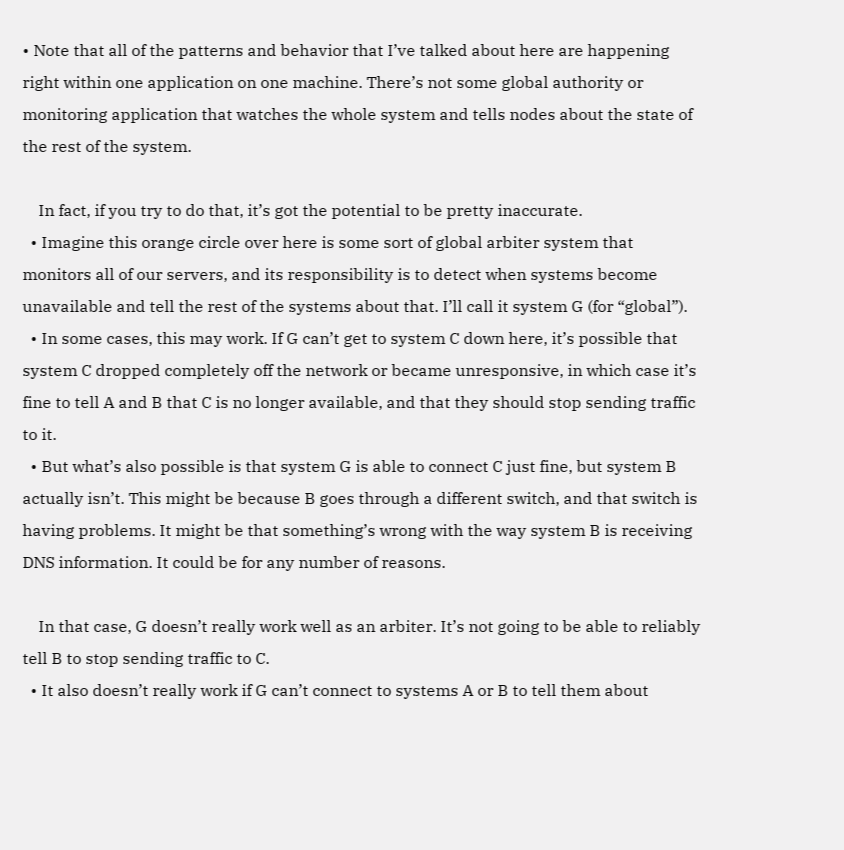• Note that all of the patterns and behavior that I’ve talked about here are happening right within one application on one machine. There’s not some global authority or monitoring application that watches the whole system and tells nodes about the state of the rest of the system.

    In fact, if you try to do that, it’s got the potential to be pretty inaccurate.
  • Imagine this orange circle over here is some sort of global arbiter system that monitors all of our servers, and its responsibility is to detect when systems become unavailable and tell the rest of the systems about that. I’ll call it system G (for “global”).
  • In some cases, this may work. If G can’t get to system C down here, it’s possible that system C dropped completely off the network or became unresponsive, in which case it’s fine to tell A and B that C is no longer available, and that they should stop sending traffic to it.
  • But what’s also possible is that system G is able to connect C just fine, but system B actually isn’t. This might be because B goes through a different switch, and that switch is having problems. It might be that something’s wrong with the way system B is receiving DNS information. It could be for any number of reasons.

    In that case, G doesn’t really work well as an arbiter. It’s not going to be able to reliably tell B to stop sending traffic to C.
  • It also doesn’t really work if G can’t connect to systems A or B to tell them about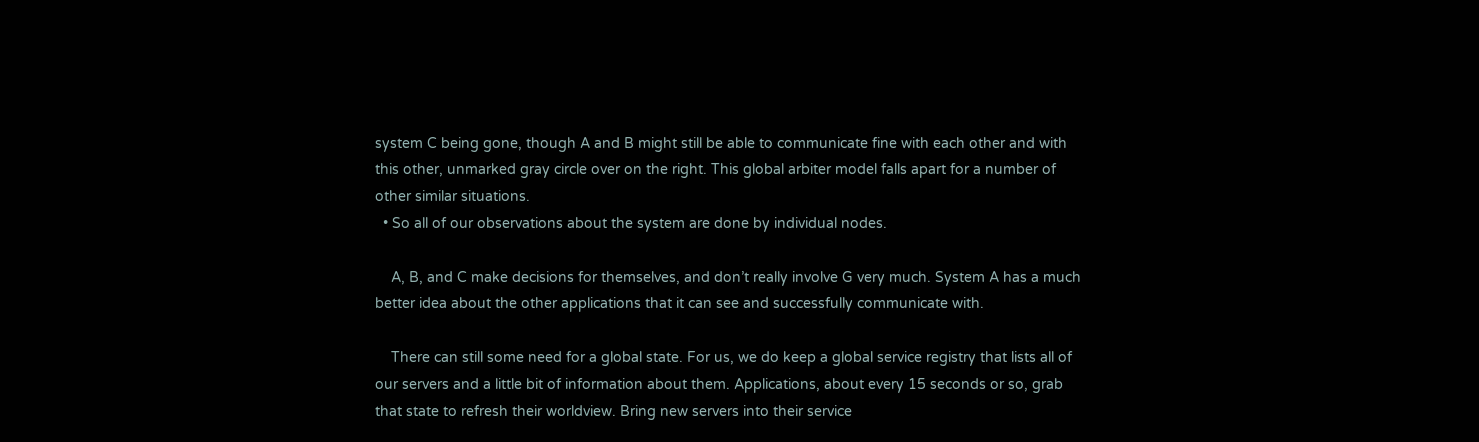system C being gone, though A and B might still be able to communicate fine with each other and with this other, unmarked gray circle over on the right. This global arbiter model falls apart for a number of other similar situations.
  • So all of our observations about the system are done by individual nodes.

    A, B, and C make decisions for themselves, and don’t really involve G very much. System A has a much better idea about the other applications that it can see and successfully communicate with.

    There can still some need for a global state. For us, we do keep a global service registry that lists all of our servers and a little bit of information about them. Applications, about every 15 seconds or so, grab that state to refresh their worldview. Bring new servers into their service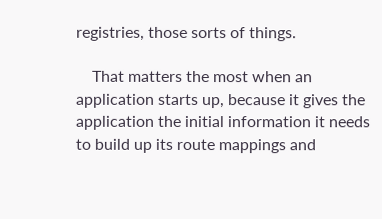registries, those sorts of things.

    That matters the most when an application starts up, because it gives the application the initial information it needs to build up its route mappings and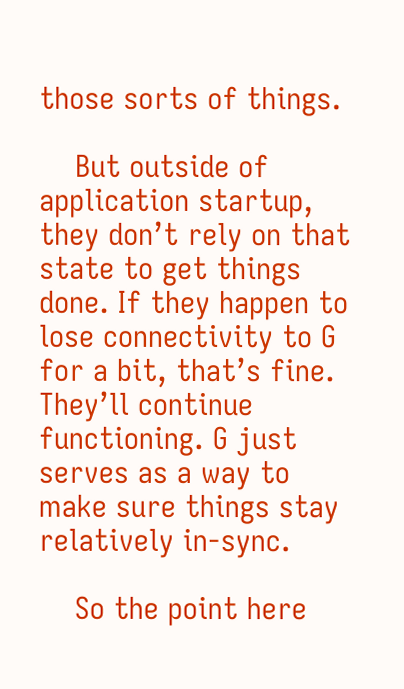those sorts of things.

    But outside of application startup, they don’t rely on that state to get things done. If they happen to lose connectivity to G for a bit, that’s fine. They’ll continue functioning. G just serves as a way to make sure things stay relatively in-sync.

    So the point here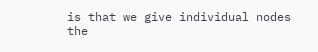is that we give individual nodes the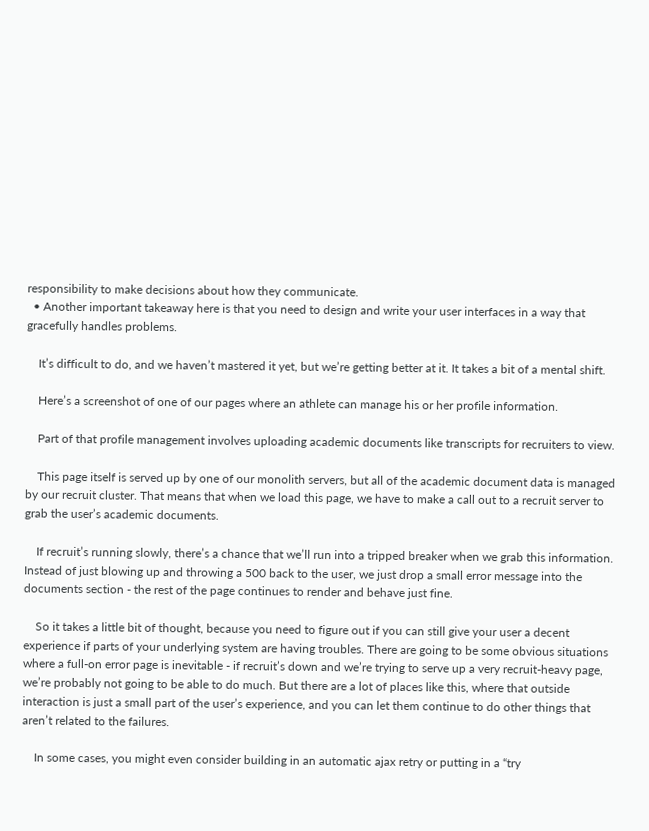responsibility to make decisions about how they communicate.
  • Another important takeaway here is that you need to design and write your user interfaces in a way that gracefully handles problems.

    It’s difficult to do, and we haven’t mastered it yet, but we’re getting better at it. It takes a bit of a mental shift.

    Here’s a screenshot of one of our pages where an athlete can manage his or her profile information.

    Part of that profile management involves uploading academic documents like transcripts for recruiters to view.

    This page itself is served up by one of our monolith servers, but all of the academic document data is managed by our recruit cluster. That means that when we load this page, we have to make a call out to a recruit server to grab the user’s academic documents.

    If recruit’s running slowly, there’s a chance that we’ll run into a tripped breaker when we grab this information. Instead of just blowing up and throwing a 500 back to the user, we just drop a small error message into the documents section - the rest of the page continues to render and behave just fine.

    So it takes a little bit of thought, because you need to figure out if you can still give your user a decent experience if parts of your underlying system are having troubles. There are going to be some obvious situations where a full-on error page is inevitable - if recruit’s down and we’re trying to serve up a very recruit-heavy page, we’re probably not going to be able to do much. But there are a lot of places like this, where that outside interaction is just a small part of the user’s experience, and you can let them continue to do other things that aren’t related to the failures.

    In some cases, you might even consider building in an automatic ajax retry or putting in a “try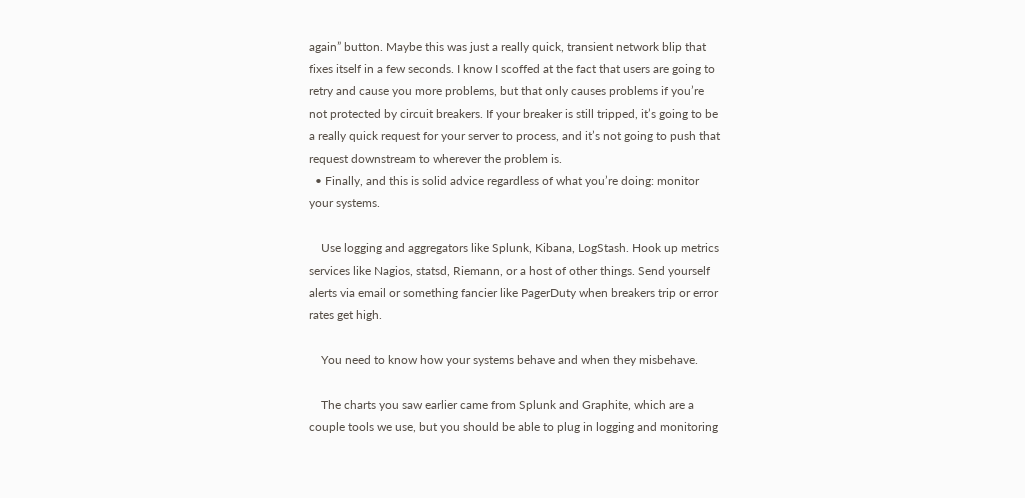again” button. Maybe this was just a really quick, transient network blip that fixes itself in a few seconds. I know I scoffed at the fact that users are going to retry and cause you more problems, but that only causes problems if you’re not protected by circuit breakers. If your breaker is still tripped, it’s going to be a really quick request for your server to process, and it’s not going to push that request downstream to wherever the problem is.
  • Finally, and this is solid advice regardless of what you’re doing: monitor your systems.

    Use logging and aggregators like Splunk, Kibana, LogStash. Hook up metrics services like Nagios, statsd, Riemann, or a host of other things. Send yourself alerts via email or something fancier like PagerDuty when breakers trip or error rates get high.

    You need to know how your systems behave and when they misbehave.

    The charts you saw earlier came from Splunk and Graphite, which are a couple tools we use, but you should be able to plug in logging and monitoring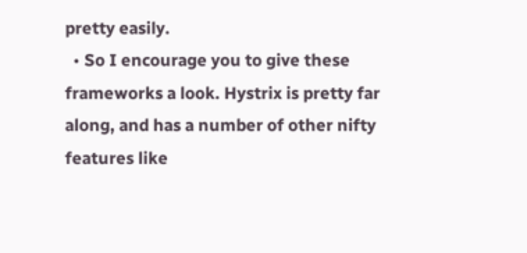pretty easily.
  • So I encourage you to give these frameworks a look. Hystrix is pretty far along, and has a number of other nifty features like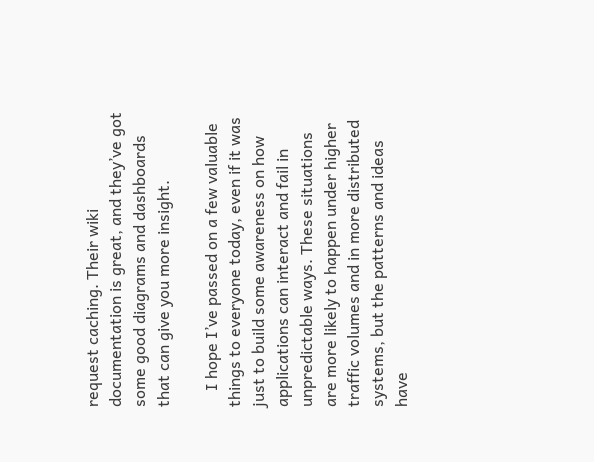request caching. Their wiki documentation is great, and they’ve got some good diagrams and dashboards that can give you more insight.

    I hope I’ve passed on a few valuable things to everyone today, even if it was just to build some awareness on how applications can interact and fail in unpredictable ways. These situations are more likely to happen under higher traffic volumes and in more distributed systems, but the patterns and ideas have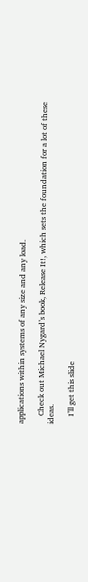applications within systems of any size and any load.

    Check out Michael Nygard’s book, Release It!, which sets the foundation for a lot of these ideas.

    I’ll get this slide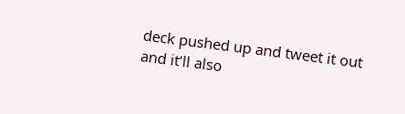deck pushed up and tweet it out and it’ll also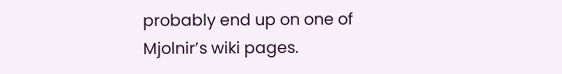probably end up on one of Mjolnir’s wiki pages.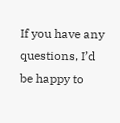If you have any questions, I’d be happy to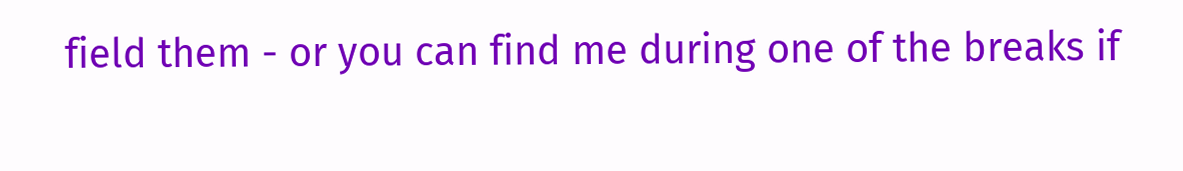field them - or you can find me during one of the breaks if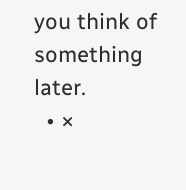you think of something later.
  • ×